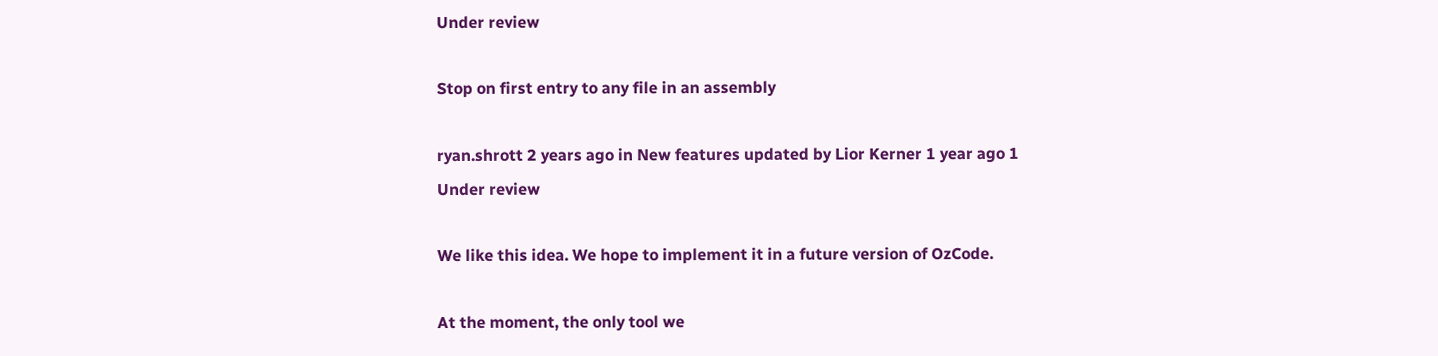Under review

Stop on first entry to any file in an assembly

ryan.shrott 2 years ago in New features updated by Lior Kerner 1 year ago 1
Under review

We like this idea. We hope to implement it in a future version of OzCode.

At the moment, the only tool we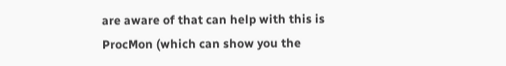are aware of that can help with this is ProcMon (which can show you the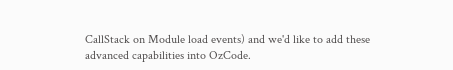CallStack on Module load events) and we'd like to add these advanced capabilities into OzCode.